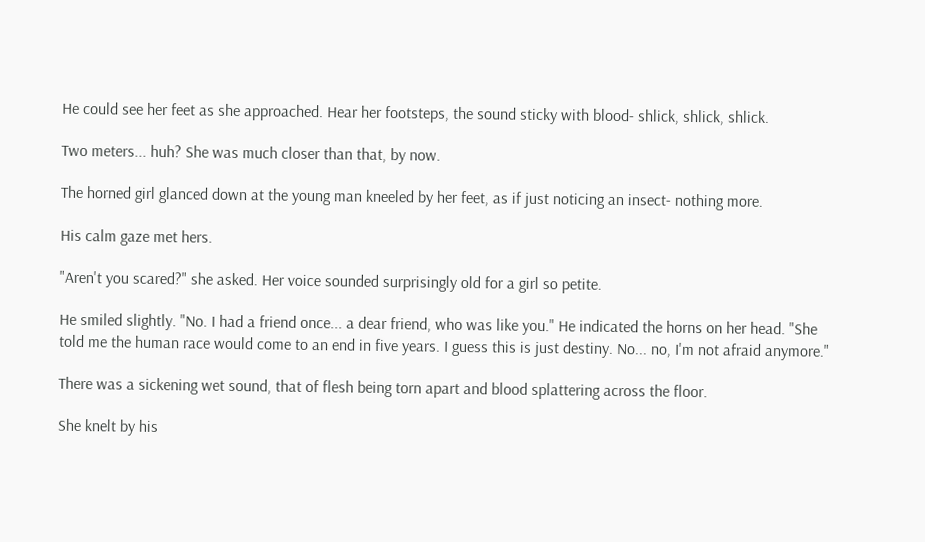He could see her feet as she approached. Hear her footsteps, the sound sticky with blood- shlick, shlick, shlick.

Two meters... huh? She was much closer than that, by now.

The horned girl glanced down at the young man kneeled by her feet, as if just noticing an insect- nothing more.

His calm gaze met hers.

"Aren't you scared?" she asked. Her voice sounded surprisingly old for a girl so petite.

He smiled slightly. "No. I had a friend once... a dear friend, who was like you." He indicated the horns on her head. "She told me the human race would come to an end in five years. I guess this is just destiny. No... no, I'm not afraid anymore."

There was a sickening wet sound, that of flesh being torn apart and blood splattering across the floor.

She knelt by his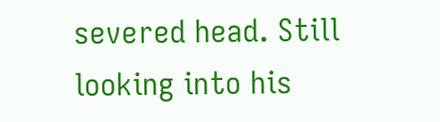severed head. Still looking into his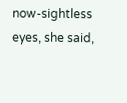now-sightless eyes, she said,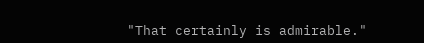"That certainly is admirable."